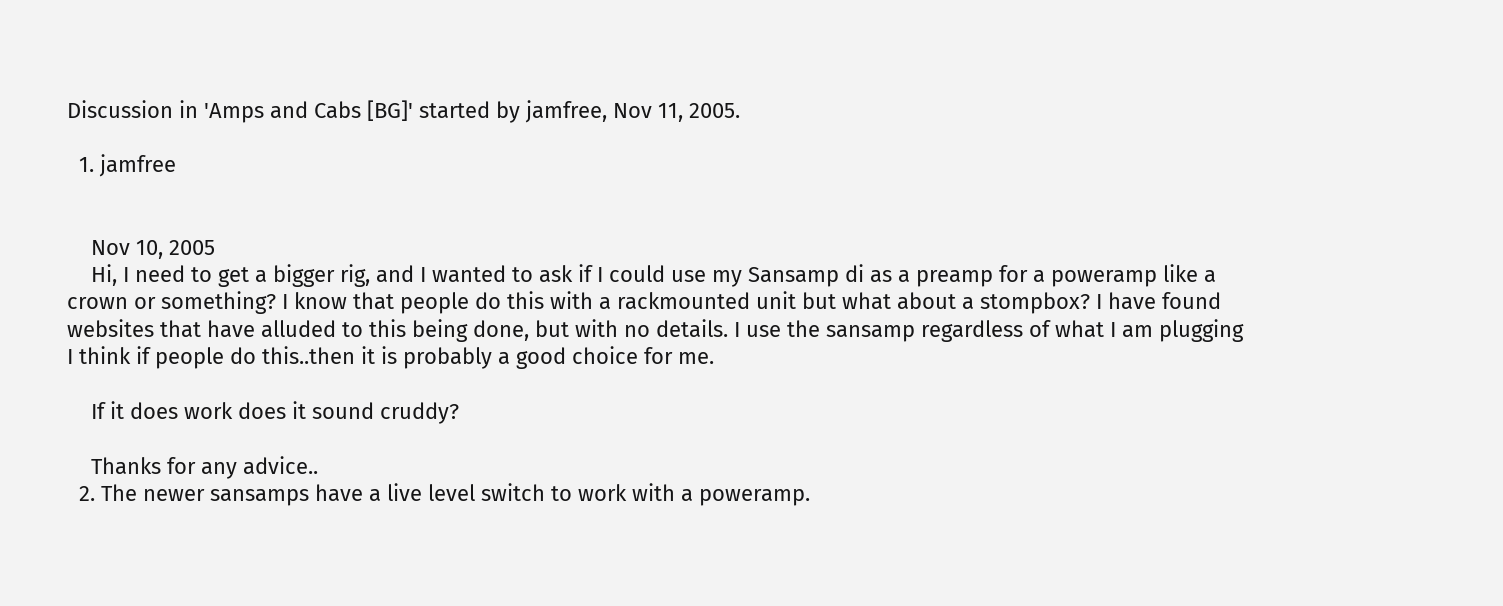Discussion in 'Amps and Cabs [BG]' started by jamfree, Nov 11, 2005.

  1. jamfree


    Nov 10, 2005
    Hi, I need to get a bigger rig, and I wanted to ask if I could use my Sansamp di as a preamp for a poweramp like a crown or something? I know that people do this with a rackmounted unit but what about a stompbox? I have found websites that have alluded to this being done, but with no details. I use the sansamp regardless of what I am plugging I think if people do this..then it is probably a good choice for me.

    If it does work does it sound cruddy?

    Thanks for any advice..
  2. The newer sansamps have a live level switch to work with a poweramp.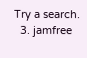Try a search.
  3. jamfree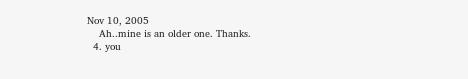Nov 10, 2005
    Ah..mine is an older one. Thanks.
  4. you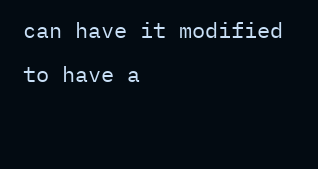can have it modified to have a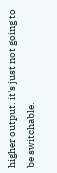higher output. it's just not going to be switchable.